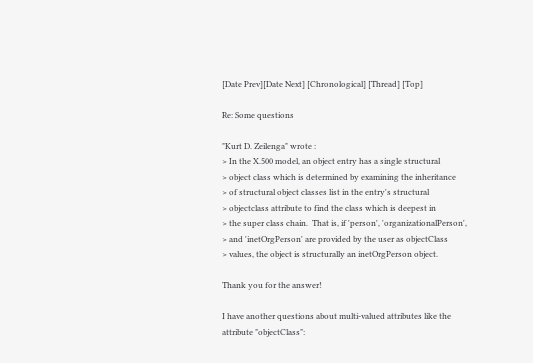[Date Prev][Date Next] [Chronological] [Thread] [Top]

Re: Some questions

"Kurt D. Zeilenga" wrote :
> In the X.500 model, an object entry has a single structural
> object class which is determined by examining the inheritance
> of structural object classes list in the entry's structural
> objectclass attribute to find the class which is deepest in
> the super class chain.  That is, if 'person', 'organizationalPerson',
> and 'inetOrgPerson' are provided by the user as objectClass
> values, the object is structurally an inetOrgPerson object.

Thank you for the answer!

I have another questions about multi-valued attributes like the
attribute "objectClass":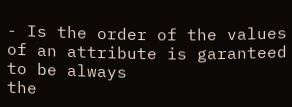- Is the order of the values of an attribute is garanteed to be always
the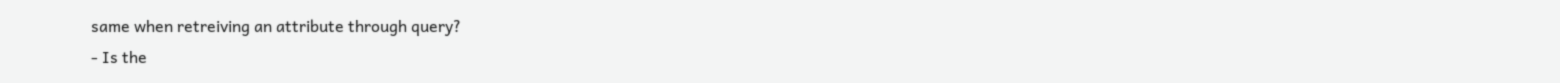same when retreiving an attribute through query?
- Is the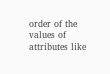order of the values of attributes like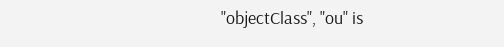"objectClass", "ou" is